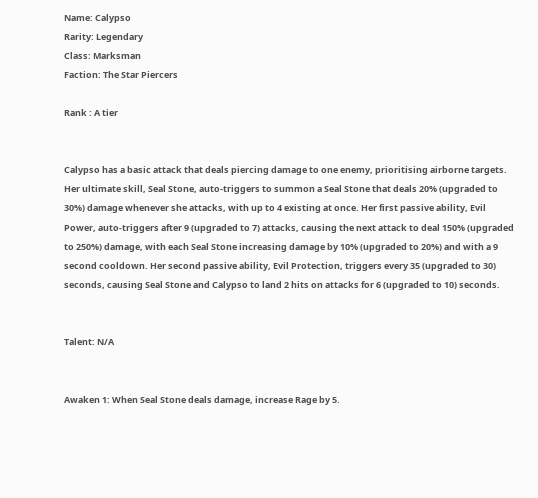Name: Calypso
Rarity: Legendary
Class: Marksman
Faction: The Star Piercers

Rank : A tier


Calypso has a basic attack that deals piercing damage to one enemy, prioritising airborne targets. Her ultimate skill, Seal Stone, auto-triggers to summon a Seal Stone that deals 20% (upgraded to 30%) damage whenever she attacks, with up to 4 existing at once. Her first passive ability, Evil Power, auto-triggers after 9 (upgraded to 7) attacks, causing the next attack to deal 150% (upgraded to 250%) damage, with each Seal Stone increasing damage by 10% (upgraded to 20%) and with a 9 second cooldown. Her second passive ability, Evil Protection, triggers every 35 (upgraded to 30) seconds, causing Seal Stone and Calypso to land 2 hits on attacks for 6 (upgraded to 10) seconds.


Talent: N/A


Awaken 1: When Seal Stone deals damage, increase Rage by 5.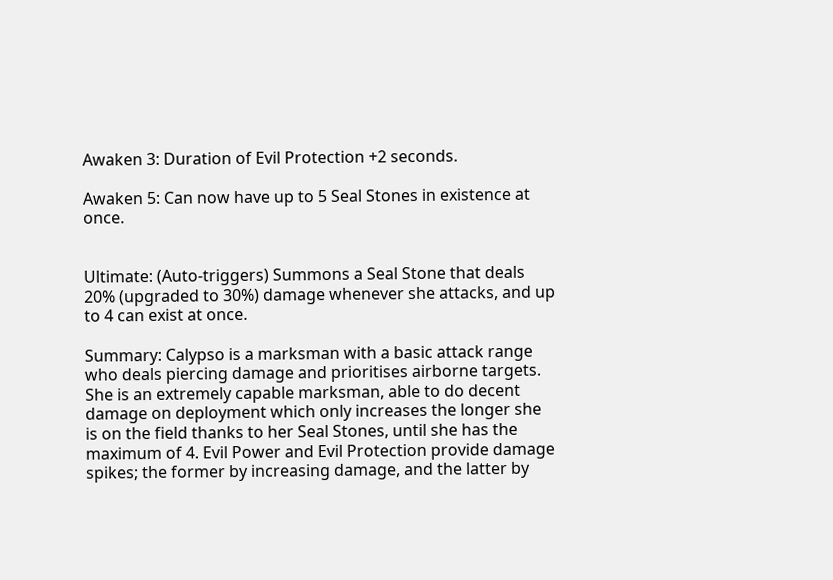Awaken 3: Duration of Evil Protection +2 seconds.

Awaken 5: Can now have up to 5 Seal Stones in existence at once.


Ultimate: (Auto-triggers) Summons a Seal Stone that deals 20% (upgraded to 30%) damage whenever she attacks, and up to 4 can exist at once.

Summary: Calypso is a marksman with a basic attack range who deals piercing damage and prioritises airborne targets. She is an extremely capable marksman, able to do decent damage on deployment which only increases the longer she is on the field thanks to her Seal Stones, until she has the maximum of 4. Evil Power and Evil Protection provide damage spikes; the former by increasing damage, and the latter by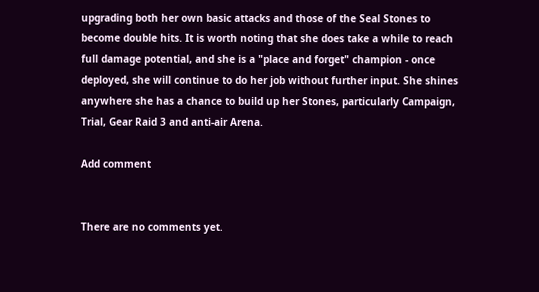upgrading both her own basic attacks and those of the Seal Stones to become double hits. It is worth noting that she does take a while to reach full damage potential, and she is a "place and forget" champion - once deployed, she will continue to do her job without further input. She shines anywhere she has a chance to build up her Stones, particularly Campaign, Trial, Gear Raid 3 and anti-air Arena.

Add comment


There are no comments yet.